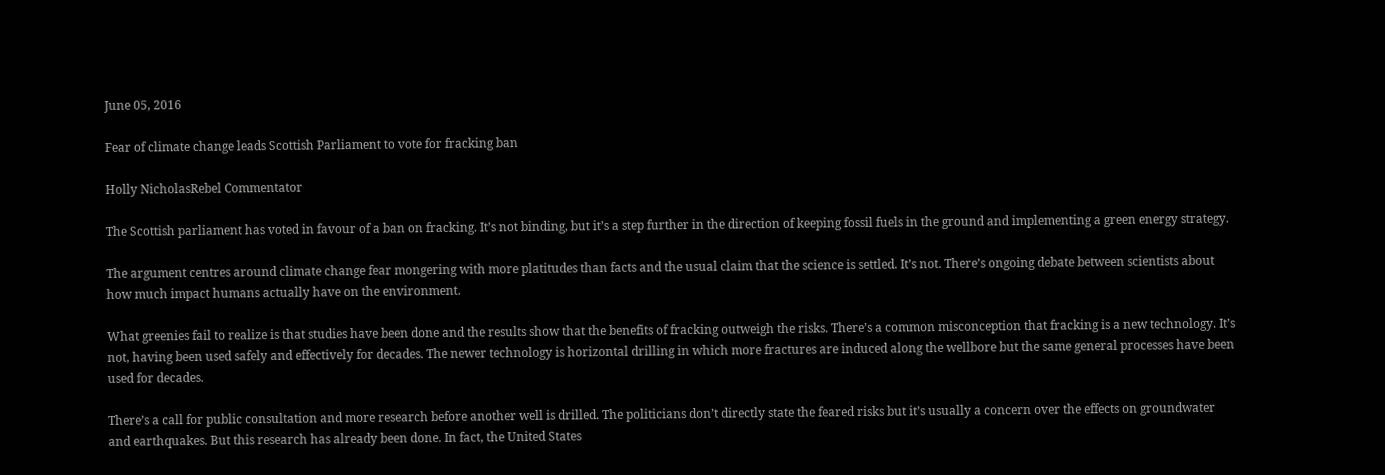June 05, 2016

Fear of climate change leads Scottish Parliament to vote for fracking ban

Holly NicholasRebel Commentator

The Scottish parliament has voted in favour of a ban on fracking. It’s not binding, but it’s a step further in the direction of keeping fossil fuels in the ground and implementing a green energy strategy.

The argument centres around climate change fear mongering with more platitudes than facts and the usual claim that the science is settled. It’s not. There’s ongoing debate between scientists about how much impact humans actually have on the environment.

What greenies fail to realize is that studies have been done and the results show that the benefits of fracking outweigh the risks. There’s a common misconception that fracking is a new technology. It’s not, having been used safely and effectively for decades. The newer technology is horizontal drilling in which more fractures are induced along the wellbore but the same general processes have been used for decades.

There’s a call for public consultation and more research before another well is drilled. The politicians don’t directly state the feared risks but it’s usually a concern over the effects on groundwater and earthquakes. But this research has already been done. In fact, the United States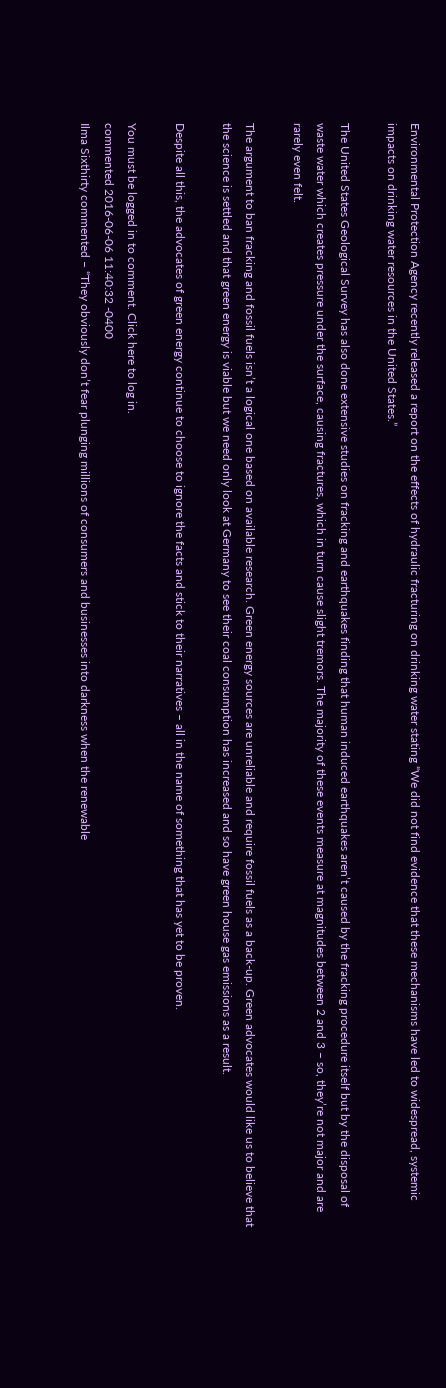Environmental Protection Agency recently released a report on the effects of hydraulic fracturing on drinking water stating “We did not find evidence that these mechanisms have led to widespread, systemic impacts on drinking water resources in the United States.”

The United States Geological Survey has also done extensive studies on fracking and earthquakes finding that human induced earthquakes aren’t caused by the fracking procedure itself but by the disposal of waste water which creates pressure under the surface, causing fractures, which in turn cause slight tremors. The majority of these events measure at magnitudes between 2 and 3 – so, they’re not major and are rarely even felt.

The argument to ban fracking and fossil fuels isn’t a logical one based on available research. Green energy sources are unreliable and require fossil fuels as a back-up. Green advocates would like us to believe that the science is settled and that green energy is viable but we need only look at Germany to see their coal consumption has increased and so have green house gas emissions as a result.

Despite all this, the advocates of green energy continue to choose to ignore the facts and stick to their narratives – all in the name of something that has yet to be proven.

You must be logged in to comment. Click here to log in.
commented 2016-06-06 11:40:32 -0400
Ilma Sixthirty commented – “They obviously don’t fear plunging millions of consumers and businesses into darkness when the renewable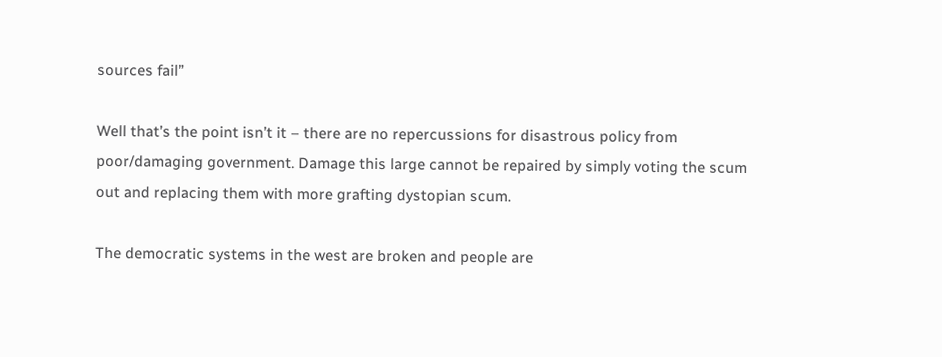sources fail”

Well that’s the point isn’t it – there are no repercussions for disastrous policy from poor/damaging government. Damage this large cannot be repaired by simply voting the scum out and replacing them with more grafting dystopian scum.

The democratic systems in the west are broken and people are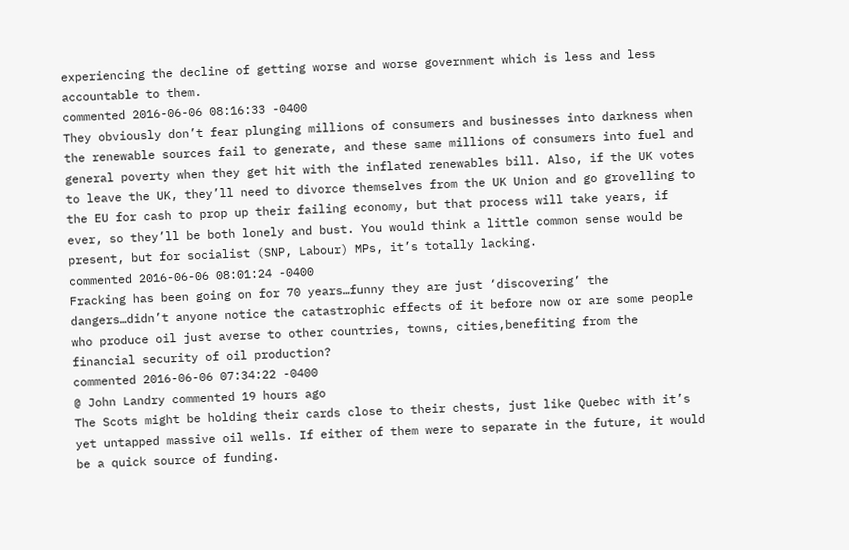experiencing the decline of getting worse and worse government which is less and less accountable to them.
commented 2016-06-06 08:16:33 -0400
They obviously don’t fear plunging millions of consumers and businesses into darkness when the renewable sources fail to generate, and these same millions of consumers into fuel and general poverty when they get hit with the inflated renewables bill. Also, if the UK votes to leave the UK, they’ll need to divorce themselves from the UK Union and go grovelling to the EU for cash to prop up their failing economy, but that process will take years, if ever, so they’ll be both lonely and bust. You would think a little common sense would be present, but for socialist (SNP, Labour) MPs, it’s totally lacking.
commented 2016-06-06 08:01:24 -0400
Fracking has been going on for 70 years…funny they are just ‘discovering’ the dangers…didn’t anyone notice the catastrophic effects of it before now or are some people who produce oil just averse to other countries, towns, cities,benefiting from the financial security of oil production?
commented 2016-06-06 07:34:22 -0400
@ John Landry commented 19 hours ago
The Scots might be holding their cards close to their chests, just like Quebec with it’s yet untapped massive oil wells. If either of them were to separate in the future, it would be a quick source of funding.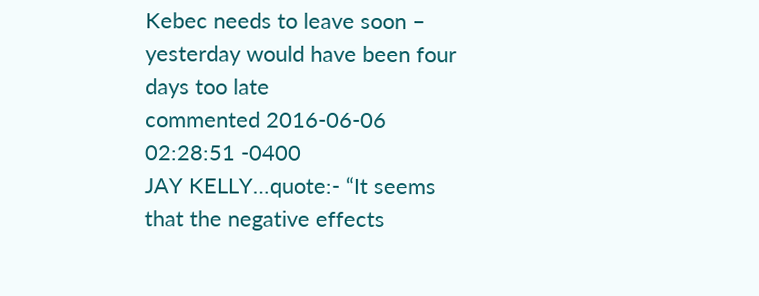Kebec needs to leave soon – yesterday would have been four days too late
commented 2016-06-06 02:28:51 -0400
JAY KELLY…quote:- “It seems that the negative effects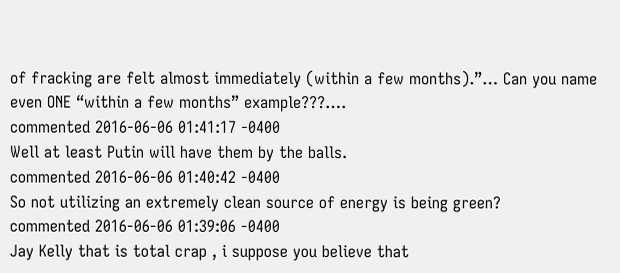of fracking are felt almost immediately (within a few months).”… Can you name even ONE “within a few months” example???….
commented 2016-06-06 01:41:17 -0400
Well at least Putin will have them by the balls.
commented 2016-06-06 01:40:42 -0400
So not utilizing an extremely clean source of energy is being green?
commented 2016-06-06 01:39:06 -0400
Jay Kelly that is total crap , i suppose you believe that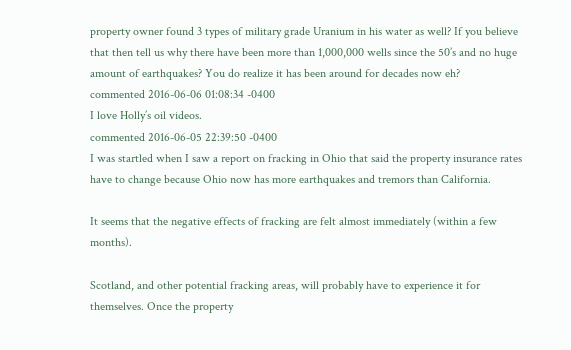property owner found 3 types of military grade Uranium in his water as well? If you believe that then tell us why there have been more than 1,000,000 wells since the 50’s and no huge amount of earthquakes? You do realize it has been around for decades now eh?
commented 2016-06-06 01:08:34 -0400
I love Holly’s oil videos.
commented 2016-06-05 22:39:50 -0400
I was startled when I saw a report on fracking in Ohio that said the property insurance rates have to change because Ohio now has more earthquakes and tremors than California.

It seems that the negative effects of fracking are felt almost immediately (within a few months).

Scotland, and other potential fracking areas, will probably have to experience it for themselves. Once the property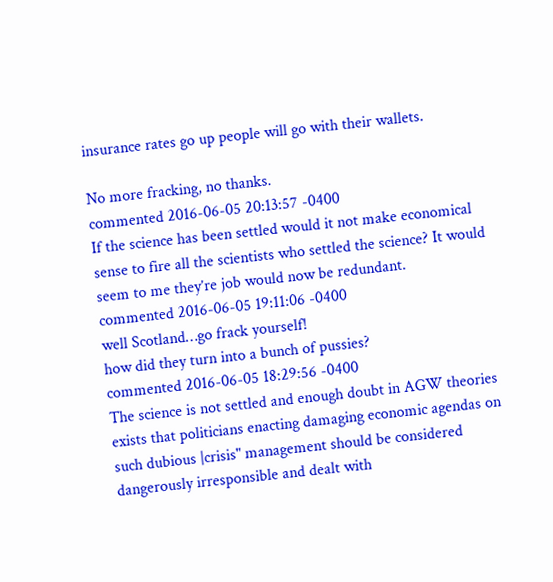insurance rates go up people will go with their wallets.

No more fracking, no thanks.
commented 2016-06-05 20:13:57 -0400
If the science has been settled would it not make economical sense to fire all the scientists who settled the science? It would seem to me they’re job would now be redundant.
commented 2016-06-05 19:11:06 -0400
well Scotland…go frack yourself!
how did they turn into a bunch of pussies?
commented 2016-06-05 18:29:56 -0400
The science is not settled and enough doubt in AGW theories exists that politicians enacting damaging economic agendas on such dubious |crisis" management should be considered dangerously irresponsible and dealt with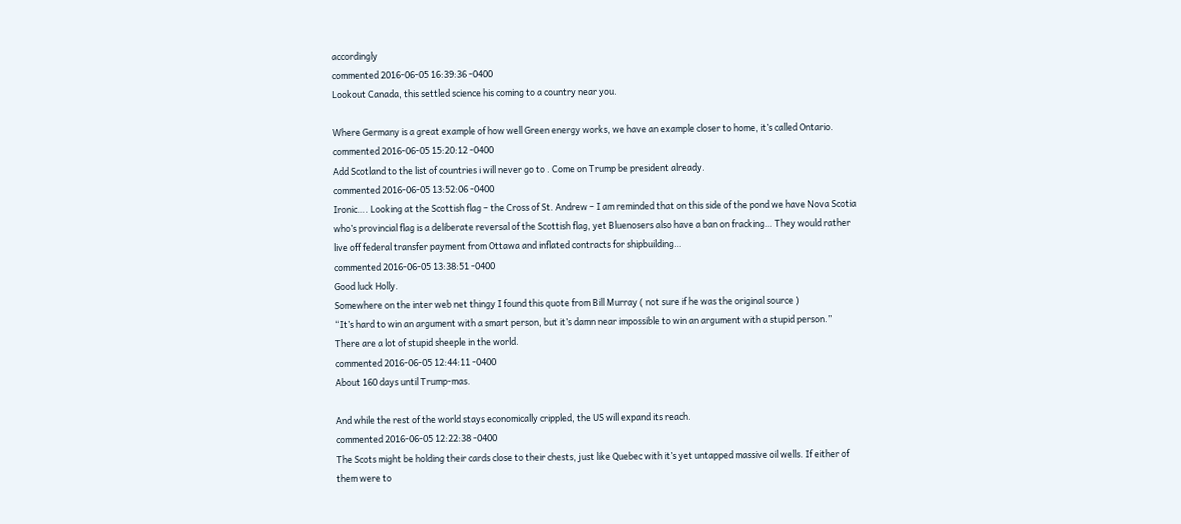accordingly
commented 2016-06-05 16:39:36 -0400
Lookout Canada, this settled science his coming to a country near you.

Where Germany is a great example of how well Green energy works, we have an example closer to home, it’s called Ontario.
commented 2016-06-05 15:20:12 -0400
Add Scotland to the list of countries i will never go to . Come on Trump be president already.
commented 2016-06-05 13:52:06 -0400
Ironic…. Looking at the Scottish flag – the Cross of St. Andrew – I am reminded that on this side of the pond we have Nova Scotia who’s provincial flag is a deliberate reversal of the Scottish flag, yet Bluenosers also have a ban on fracking… They would rather live off federal transfer payment from Ottawa and inflated contracts for shipbuilding…
commented 2016-06-05 13:38:51 -0400
Good luck Holly.
Somewhere on the inter web net thingy I found this quote from Bill Murray ( not sure if he was the original source )
“It’s hard to win an argument with a smart person, but it’s damn near impossible to win an argument with a stupid person.”
There are a lot of stupid sheeple in the world.
commented 2016-06-05 12:44:11 -0400
About 160 days until Trump-mas.

And while the rest of the world stays economically crippled, the US will expand its reach.
commented 2016-06-05 12:22:38 -0400
The Scots might be holding their cards close to their chests, just like Quebec with it’s yet untapped massive oil wells. If either of them were to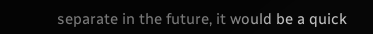separate in the future, it would be a quick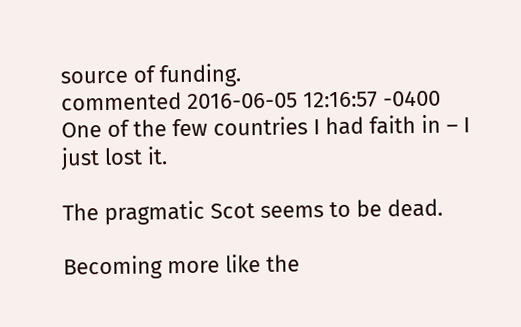source of funding.
commented 2016-06-05 12:16:57 -0400
One of the few countries I had faith in – I just lost it.

The pragmatic Scot seems to be dead.

Becoming more like the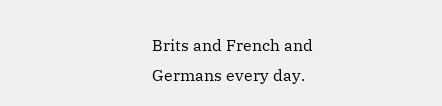Brits and French and Germans every day.